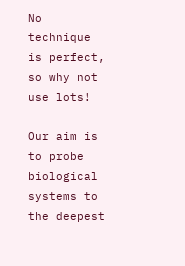No technique is perfect, so why not use lots!

Our aim is to probe biological systems to the deepest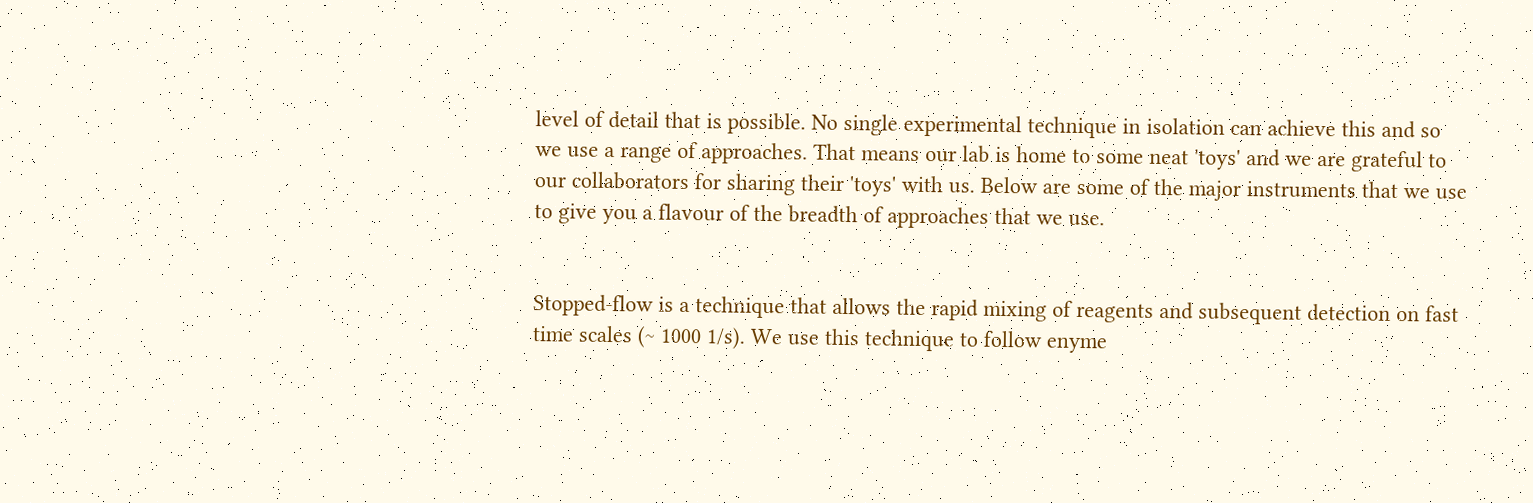level of detail that is possible. No single experimental technique in isolation can achieve this and so we use a range of approaches. That means our lab is home to some neat 'toys' and we are grateful to our collaborators for sharing their 'toys' with us. Below are some of the major instruments that we use to give you a flavour of the breadth of approaches that we use.


Stopped-flow is a technique that allows the rapid mixing of reagents and subsequent detection on fast time scales (~ 1000 1/s). We use this technique to follow enyme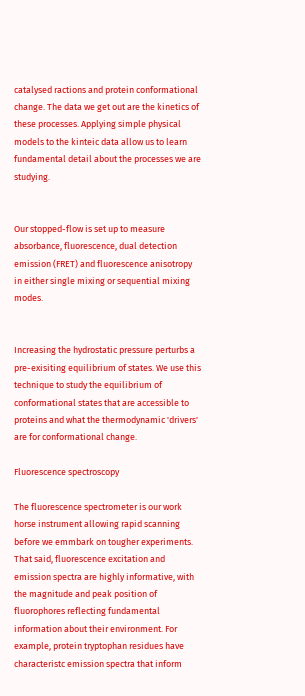catalysed ractions and protein conformational change. The data we get out are the kinetics of these processes. Applying simple physical models to the kinteic data allow us to learn fundamental detail about the processes we are studying.


Our stopped-flow is set up to measure absorbance, fluorescence, dual detection emission (FRET) and fluorescence anisotropy in either single mixing or sequential mixing modes.


Increasing the hydrostatic pressure perturbs a pre-exisiting equilibrium of states. We use this technique to study the equilibrium of conformational states that are accessible to proteins and what the thermodynamic 'drivers' are for conformational change.

Fluorescence spectroscopy

The fluorescence spectrometer is our work horse instrument allowing rapid scanning before we emmbark on tougher experiments. That said, fluorescence excitation and emission spectra are highly informative, with the magnitude and peak position of fluorophores reflecting fundamental information about their environment. For example, protein tryptophan residues have characteristc emission spectra that inform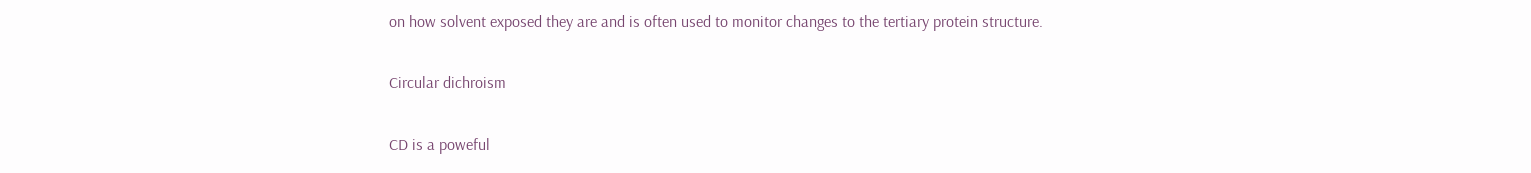on how solvent exposed they are and is often used to monitor changes to the tertiary protein structure.

Circular dichroism

CD is a poweful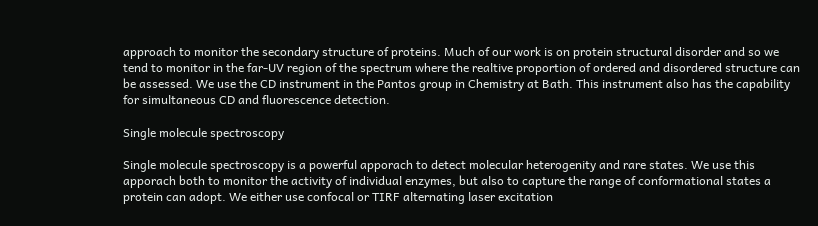approach to monitor the secondary structure of proteins. Much of our work is on protein structural disorder and so we tend to monitor in the far-UV region of the spectrum where the realtive proportion of ordered and disordered structure can be assessed. We use the CD instrument in the Pantos group in Chemistry at Bath. This instrument also has the capability for simultaneous CD and fluorescence detection.

Single molecule spectroscopy

Single molecule spectroscopy is a powerful apporach to detect molecular heterogenity and rare states. We use this apporach both to monitor the activity of individual enzymes, but also to capture the range of conformational states a protein can adopt. We either use confocal or TIRF alternating laser excitation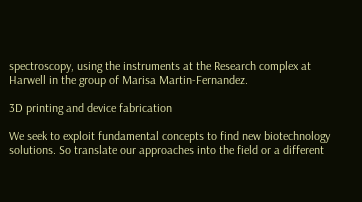spectroscopy, using the instruments at the Research complex at Harwell in the group of Marisa Martin-Fernandez.

3D printing and device fabrication

We seek to exploit fundamental concepts to find new biotechnology solutions. So translate our approaches into the field or a different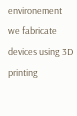environement we fabricate devices using 3D printing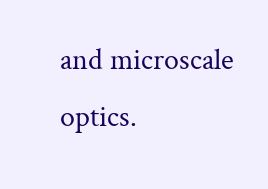and microscale optics.